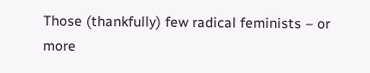Those (thankfully) few radical feminists – or more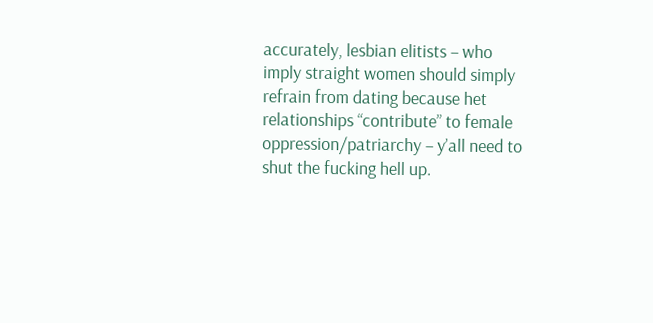accurately, lesbian elitists – who imply straight women should simply refrain from dating because het relationships “contribute” to female oppression/patriarchy – y’all need to shut the fucking hell up.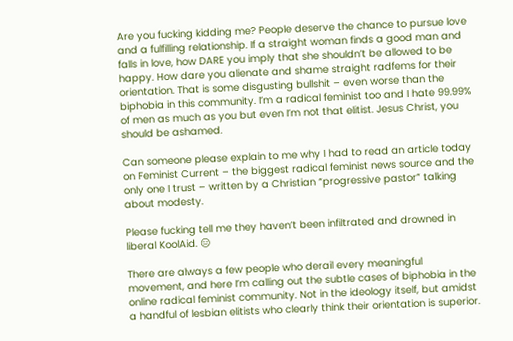Are you fucking kidding me? People deserve the chance to pursue love and a fulfilling relationship. If a straight woman finds a good man and falls in love, how DARE you imply that she shouldn’t be allowed to be happy. How dare you alienate and shame straight radfems for their orientation. That is some disgusting bullshit – even worse than the biphobia in this community. I’m a radical feminist too and I hate 99.99% of men as much as you but even I’m not that elitist. Jesus Christ, you should be ashamed.

Can someone please explain to me why I had to read an article today on Feminist Current – the biggest radical feminist news source and the only one I trust – written by a Christian “progressive pastor” talking about modesty.

Please fucking tell me they haven’t been infiltrated and drowned in liberal KoolAid. 😑

There are always a few people who derail every meaningful movement, and here I’m calling out the subtle cases of biphobia in the online radical feminist community. Not in the ideology itself, but amidst a handful of lesbian elitists who clearly think their orientation is superior.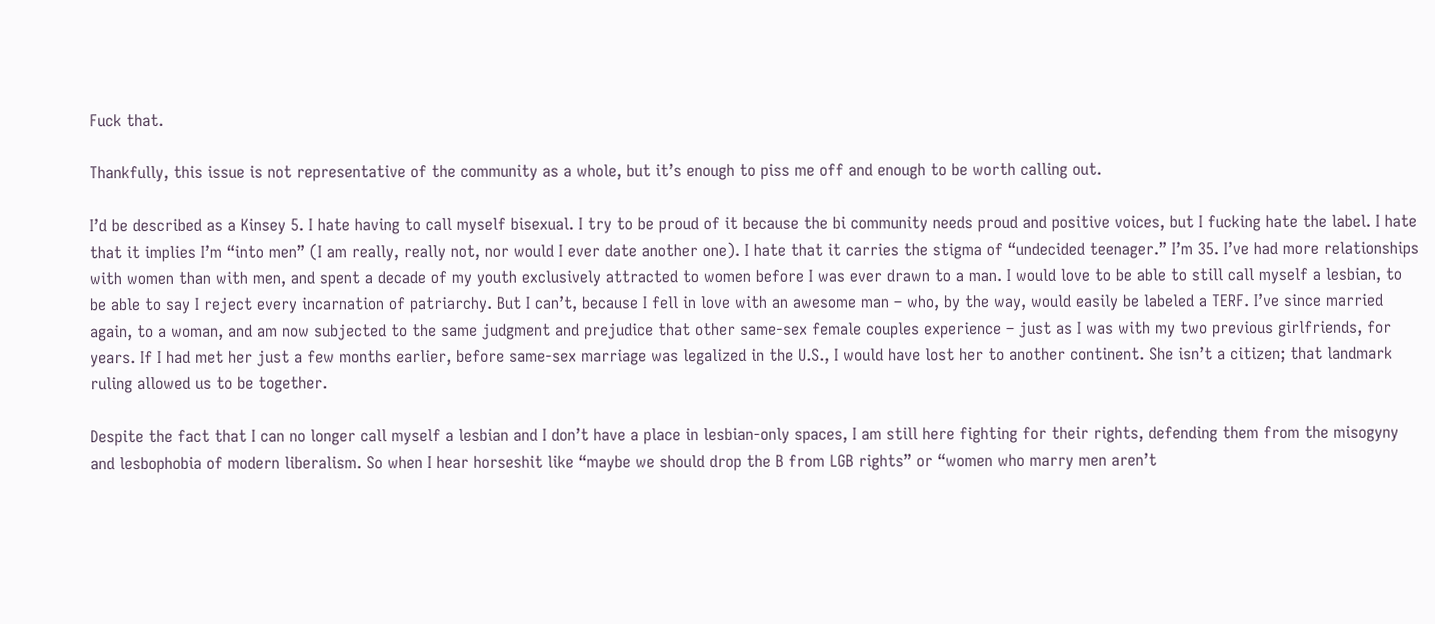Fuck that.

Thankfully, this issue is not representative of the community as a whole, but it’s enough to piss me off and enough to be worth calling out.

I’d be described as a Kinsey 5. I hate having to call myself bisexual. I try to be proud of it because the bi community needs proud and positive voices, but I fucking hate the label. I hate that it implies I’m “into men” (I am really, really not, nor would I ever date another one). I hate that it carries the stigma of “undecided teenager.” I’m 35. I’ve had more relationships with women than with men, and spent a decade of my youth exclusively attracted to women before I was ever drawn to a man. I would love to be able to still call myself a lesbian, to be able to say I reject every incarnation of patriarchy. But I can’t, because I fell in love with an awesome man – who, by the way, would easily be labeled a TERF. I’ve since married again, to a woman, and am now subjected to the same judgment and prejudice that other same-sex female couples experience – just as I was with my two previous girlfriends, for years. If I had met her just a few months earlier, before same-sex marriage was legalized in the U.S., I would have lost her to another continent. She isn’t a citizen; that landmark ruling allowed us to be together.

Despite the fact that I can no longer call myself a lesbian and I don’t have a place in lesbian-only spaces, I am still here fighting for their rights, defending them from the misogyny and lesbophobia of modern liberalism. So when I hear horseshit like “maybe we should drop the B from LGB rights” or “women who marry men aren’t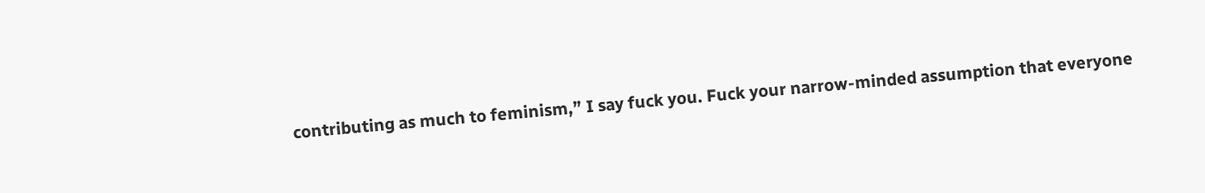contributing as much to feminism,” I say fuck you. Fuck your narrow-minded assumption that everyone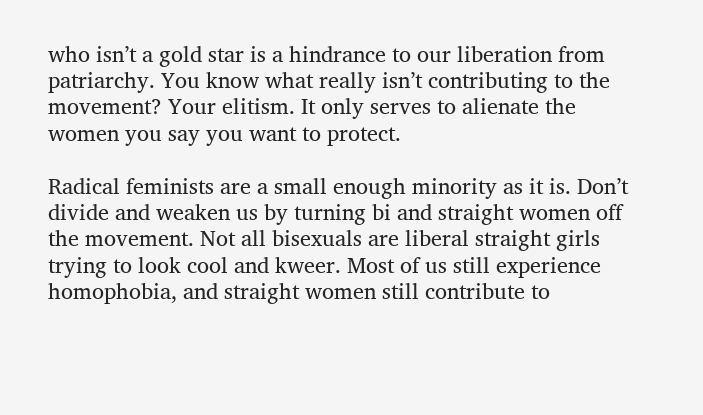who isn’t a gold star is a hindrance to our liberation from patriarchy. You know what really isn’t contributing to the movement? Your elitism. It only serves to alienate the women you say you want to protect.

Radical feminists are a small enough minority as it is. Don’t divide and weaken us by turning bi and straight women off the movement. Not all bisexuals are liberal straight girls trying to look cool and kweer. Most of us still experience homophobia, and straight women still contribute to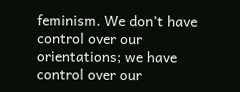feminism. We don’t have control over our orientations; we have control over our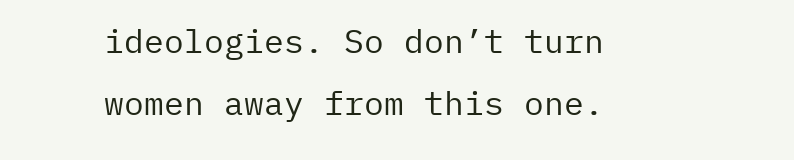ideologies. So don’t turn women away from this one.